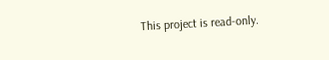This project is read-only.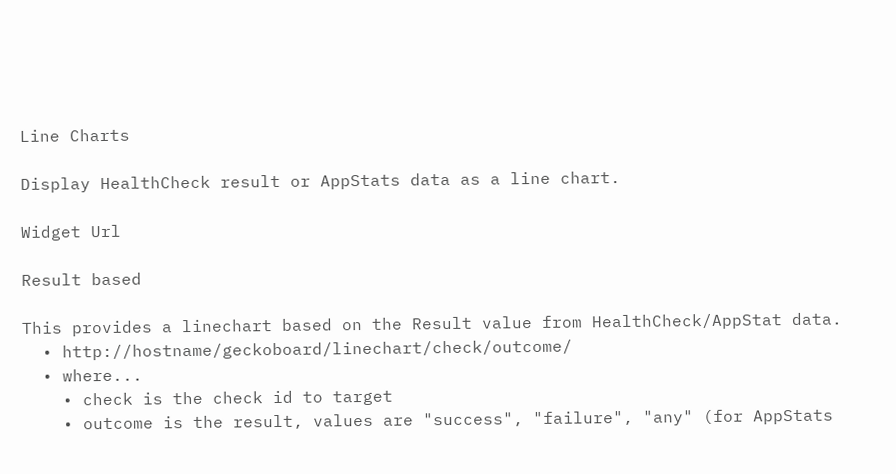Line Charts

Display HealthCheck result or AppStats data as a line chart.

Widget Url

Result based

This provides a linechart based on the Result value from HealthCheck/AppStat data.
  • http://hostname/geckoboard/linechart/check/outcome/
  • where...
    • check is the check id to target
    • outcome is the result, values are "success", "failure", "any" (for AppStats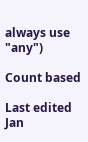always use "any")

Count based

Last edited Jan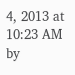4, 2013 at 10:23 AM by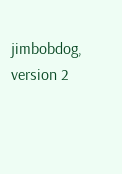jimbobdog, version 2